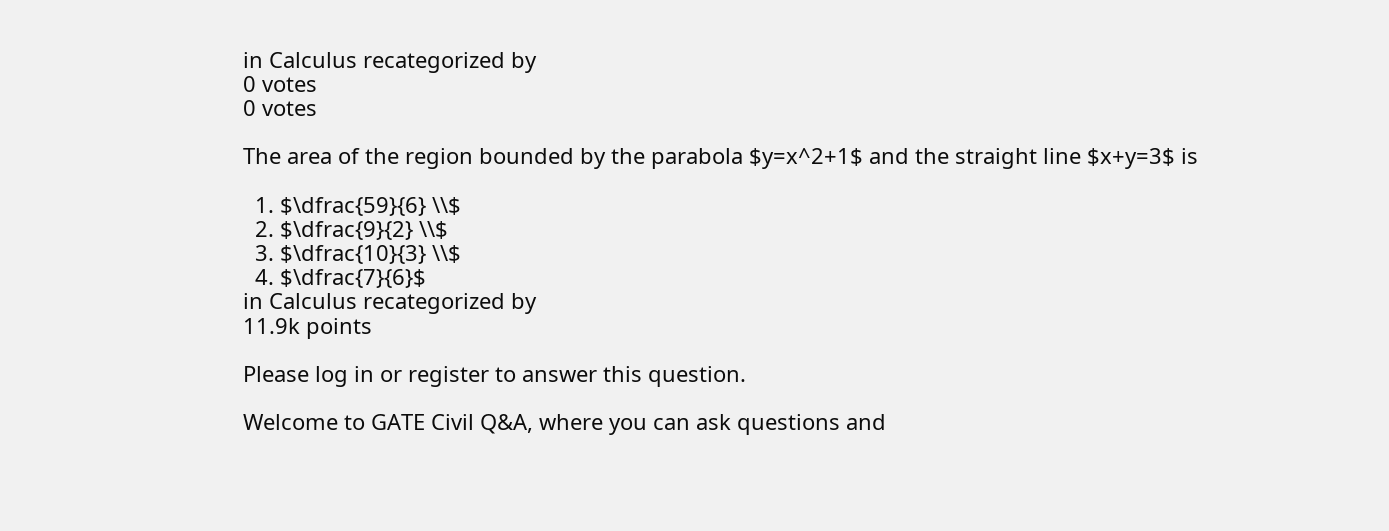in Calculus recategorized by
0 votes
0 votes

The area of the region bounded by the parabola $y=x^2+1$ and the straight line $x+y=3$ is

  1. $\dfrac{59}{6} \\$
  2. $\dfrac{9}{2} \\$
  3. $\dfrac{10}{3} \\$
  4. $\dfrac{7}{6}$
in Calculus recategorized by
11.9k points

Please log in or register to answer this question.

Welcome to GATE Civil Q&A, where you can ask questions and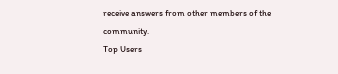receive answers from other members of the community.
Top Users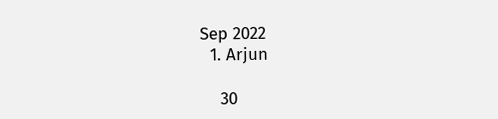Sep 2022
  1. Arjun

    30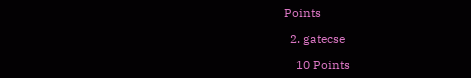Points

  2. gatecse

    10 Points